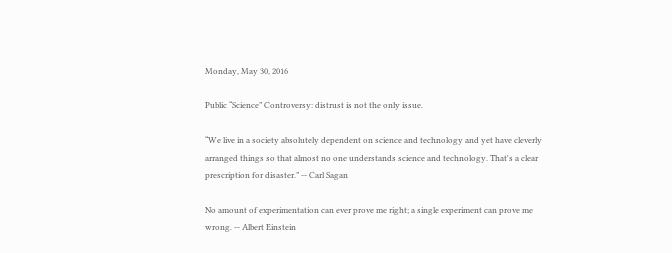Monday, May 30, 2016

Public “Science” Controversy: distrust is not the only issue.

“We live in a society absolutely dependent on science and technology and yet have cleverly arranged things so that almost no one understands science and technology. That's a clear prescription for disaster.” -- Carl Sagan

No amount of experimentation can ever prove me right; a single experiment can prove me wrong. -- Albert Einstein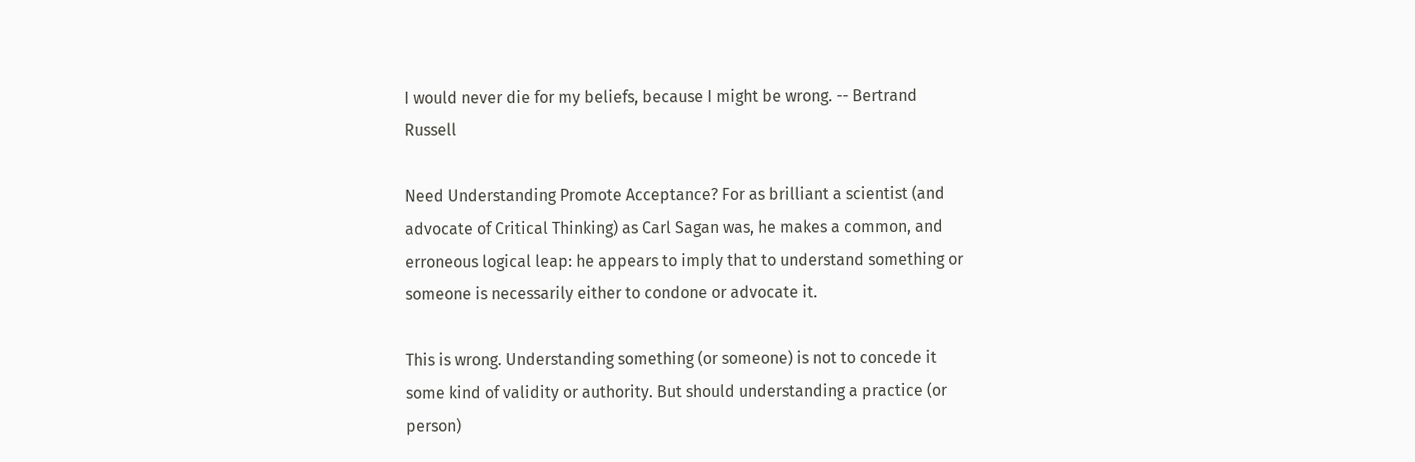I would never die for my beliefs, because I might be wrong. -- Bertrand Russell

Need Understanding Promote Acceptance? For as brilliant a scientist (and advocate of Critical Thinking) as Carl Sagan was, he makes a common, and erroneous logical leap: he appears to imply that to understand something or someone is necessarily either to condone or advocate it.

This is wrong. Understanding something (or someone) is not to concede it some kind of validity or authority. But should understanding a practice (or person)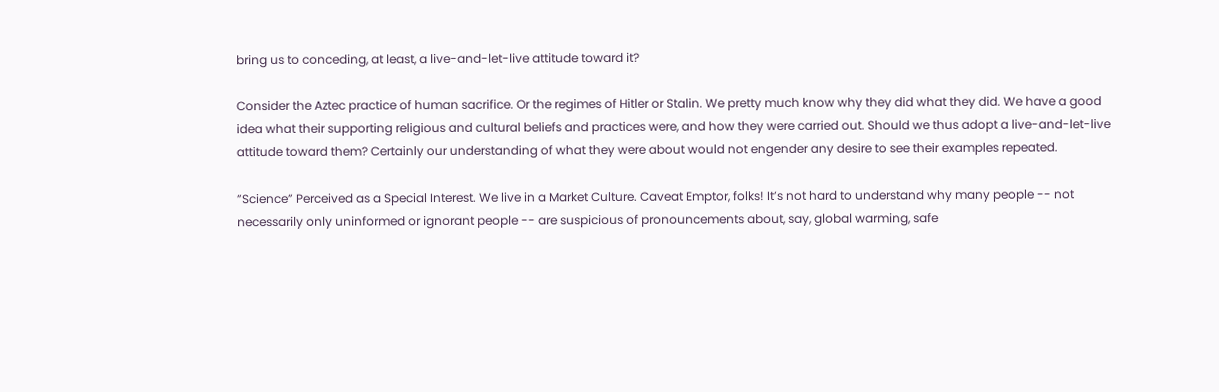bring us to conceding, at least, a live-and-let-live attitude toward it?

Consider the Aztec practice of human sacrifice. Or the regimes of Hitler or Stalin. We pretty much know why they did what they did. We have a good idea what their supporting religious and cultural beliefs and practices were, and how they were carried out. Should we thus adopt a live-and-let-live attitude toward them? Certainly our understanding of what they were about would not engender any desire to see their examples repeated.

”Science” Perceived as a Special Interest. We live in a Market Culture. Caveat Emptor, folks! It’s not hard to understand why many people -- not necessarily only uninformed or ignorant people -- are suspicious of pronouncements about, say, global warming, safe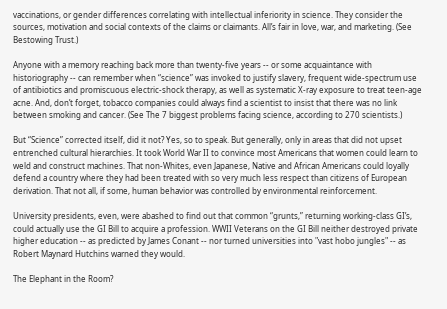vaccinations, or gender differences correlating with intellectual inferiority in science. They consider the sources, motivation and social contexts of the claims or claimants. All’s fair in love, war, and marketing. (See Bestowing Trust.)

Anyone with a memory reaching back more than twenty-five years -- or some acquaintance with historiography -- can remember when “science” was invoked to justify slavery, frequent wide-spectrum use of antibiotics and promiscuous electric-shock therapy, as well as systematic X-ray exposure to treat teen-age acne. And, don’t forget, tobacco companies could always find a scientist to insist that there was no link between smoking and cancer. (See The 7 biggest problems facing science, according to 270 scientists.)

But “Science” corrected itself, did it not? Yes, so to speak. But generally, only in areas that did not upset entrenched cultural hierarchies. It took World War II to convince most Americans that women could learn to weld and construct machines. That non-Whites, even Japanese, Native and African Americans could loyally defend a country where they had been treated with so very much less respect than citizens of European derivation. That not all, if some, human behavior was controlled by environmental reinforcement.

University presidents, even, were abashed to find out that common “grunts,” returning working-class GI’s, could actually use the GI Bill to acquire a profession. WWII Veterans on the GI Bill neither destroyed private higher education -- as predicted by James Conant -- nor turned universities into "vast hobo jungles" -- as Robert Maynard Hutchins warned they would.

The Elephant in the Room?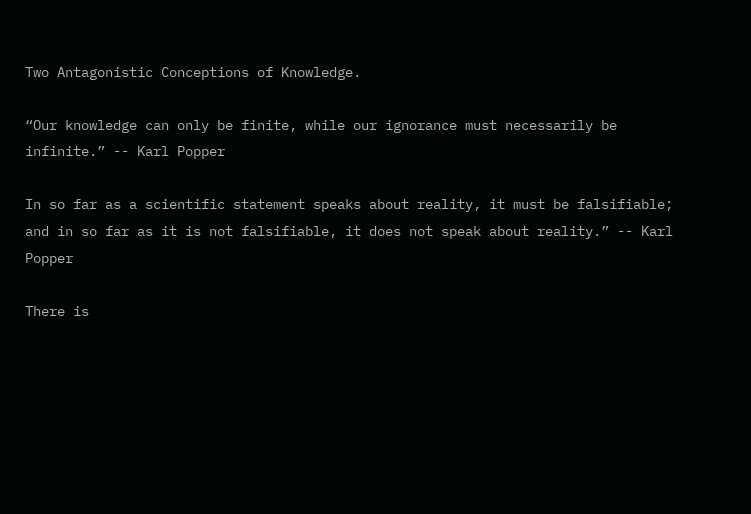Two Antagonistic Conceptions of Knowledge.

“Our knowledge can only be finite, while our ignorance must necessarily be infinite.” -- Karl Popper

In so far as a scientific statement speaks about reality, it must be falsifiable; and in so far as it is not falsifiable, it does not speak about reality.” -- Karl Popper

There is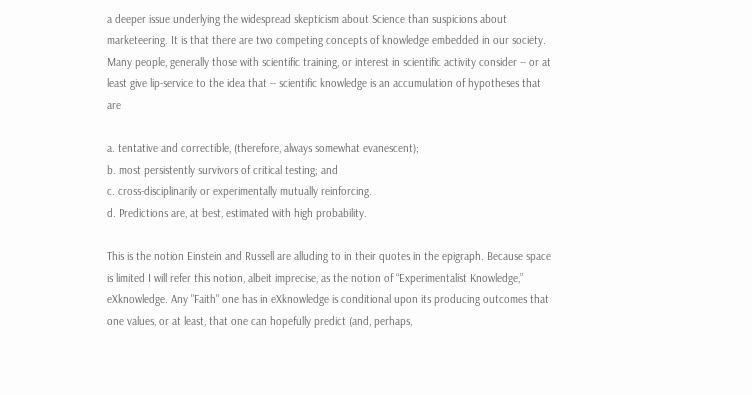a deeper issue underlying the widespread skepticism about Science than suspicions about marketeering. It is that there are two competing concepts of knowledge embedded in our society. Many people, generally those with scientific training, or interest in scientific activity consider -- or at least give lip-service to the idea that -- scientific knowledge is an accumulation of hypotheses that are

a. tentative and correctible, (therefore, always somewhat evanescent);
b. most persistently survivors of critical testing; and
c. cross-disciplinarily or experimentally mutually reinforcing.
d. Predictions are, at best, estimated with high probability.

This is the notion Einstein and Russell are alluding to in their quotes in the epigraph. Because space is limited I will refer this notion, albeit imprecise, as the notion of “Experimentalist Knowledge,” eXknowledge. Any "Faith" one has in eXknowledge is conditional upon its producing outcomes that one values, or at least, that one can hopefully predict (and, perhaps,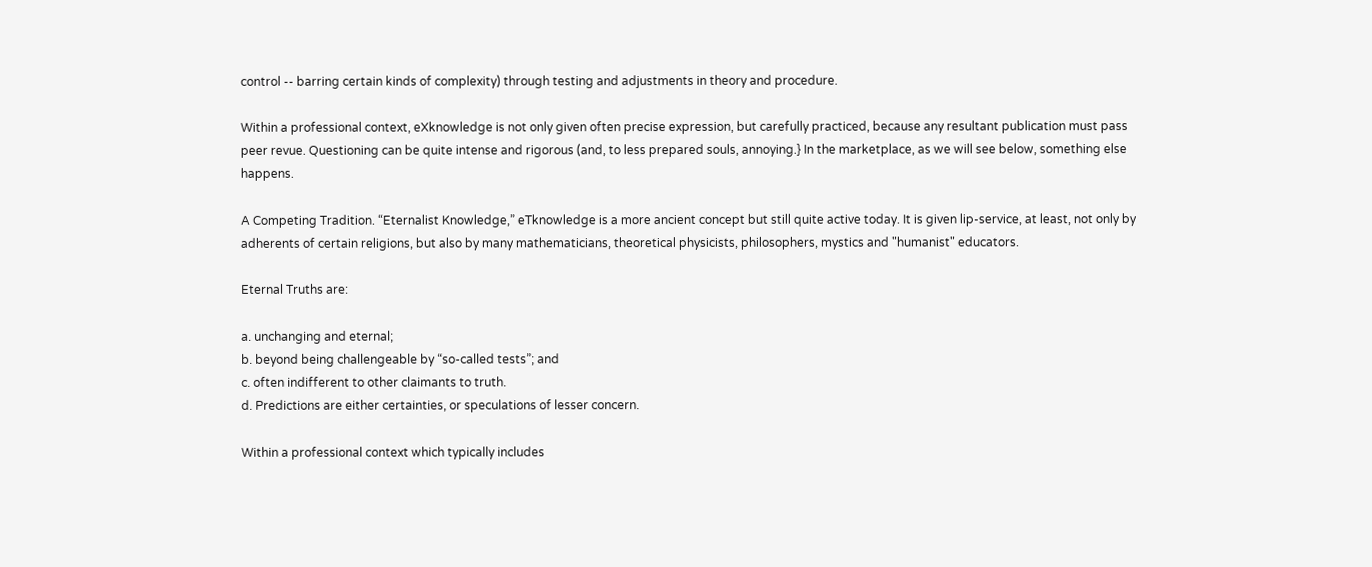control -- barring certain kinds of complexity) through testing and adjustments in theory and procedure.

Within a professional context, eXknowledge is not only given often precise expression, but carefully practiced, because any resultant publication must pass peer revue. Questioning can be quite intense and rigorous (and, to less prepared souls, annoying.} In the marketplace, as we will see below, something else happens.

A Competing Tradition. “Eternalist Knowledge,” eTknowledge is a more ancient concept but still quite active today. It is given lip-service, at least, not only by adherents of certain religions, but also by many mathematicians, theoretical physicists, philosophers, mystics and "humanist" educators.

Eternal Truths are:

a. unchanging and eternal;
b. beyond being challengeable by “so-called tests”; and
c. often indifferent to other claimants to truth.
d. Predictions are either certainties, or speculations of lesser concern.

Within a professional context which typically includes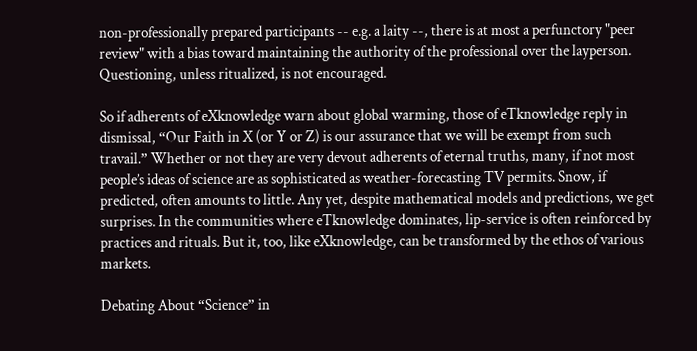non-professionally prepared participants -- e.g. a laity --, there is at most a perfunctory "peer review" with a bias toward maintaining the authority of the professional over the layperson. Questioning, unless ritualized, is not encouraged.

So if adherents of eXknowledge warn about global warming, those of eTknowledge reply in dismissal, “Our Faith in X (or Y or Z) is our assurance that we will be exempt from such travail.” Whether or not they are very devout adherents of eternal truths, many, if not most people’s ideas of science are as sophisticated as weather-forecasting TV permits. Snow, if predicted, often amounts to little. Any yet, despite mathematical models and predictions, we get surprises. In the communities where eTknowledge dominates, lip-service is often reinforced by practices and rituals. But it, too, like eXknowledge, can be transformed by the ethos of various markets.

Debating About “Science” in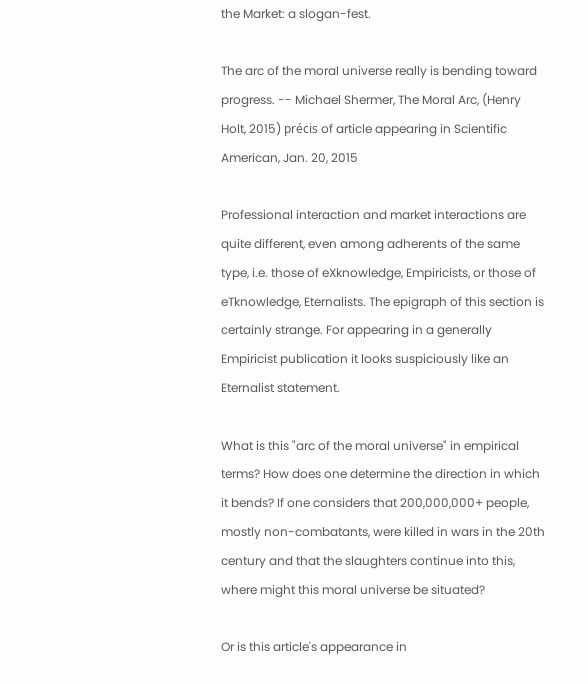the Market: a slogan-fest.

The arc of the moral universe really is bending toward progress. -- Michael Shermer, The Moral Arc, (Henry Holt, 2015) précis of article appearing in Scientific American, Jan. 20, 2015

Professional interaction and market interactions are quite different, even among adherents of the same type, i.e. those of eXknowledge, Empiricists, or those of eTknowledge, Eternalists. The epigraph of this section is certainly strange. For appearing in a generally Empiricist publication it looks suspiciously like an Eternalist statement.

What is this "arc of the moral universe" in empirical terms? How does one determine the direction in which it bends? If one considers that 200,000,000+ people, mostly non-combatants, were killed in wars in the 20th century and that the slaughters continue into this, where might this moral universe be situated?

Or is this article's appearance in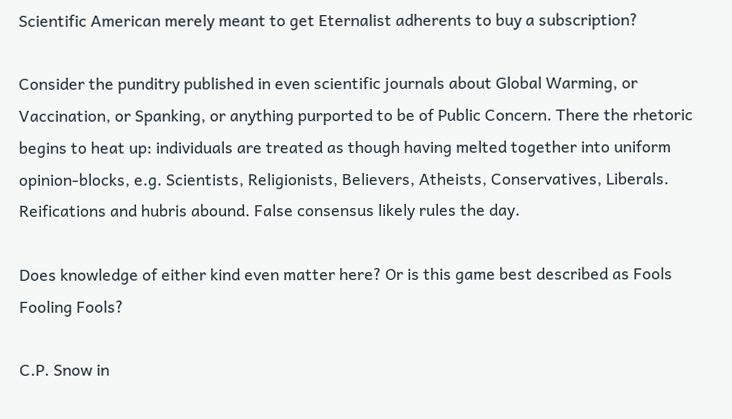Scientific American merely meant to get Eternalist adherents to buy a subscription?

Consider the punditry published in even scientific journals about Global Warming, or Vaccination, or Spanking, or anything purported to be of Public Concern. There the rhetoric begins to heat up: individuals are treated as though having melted together into uniform opinion-blocks, e.g. Scientists, Religionists, Believers, Atheists, Conservatives, Liberals. Reifications and hubris abound. False consensus likely rules the day.

Does knowledge of either kind even matter here? Or is this game best described as Fools Fooling Fools?

C.P. Snow in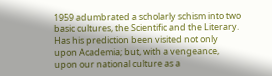1959 adumbrated a scholarly schism into two basic cultures, the Scientific and the Literary. Has his prediction been visited not only upon Academia; but, with a vengeance, upon our national culture as a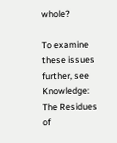whole?

To examine these issues further, see Knowledge: The Residues of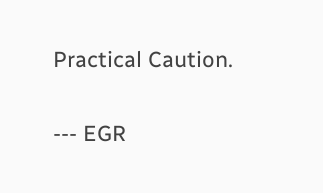Practical Caution.

--- EGR